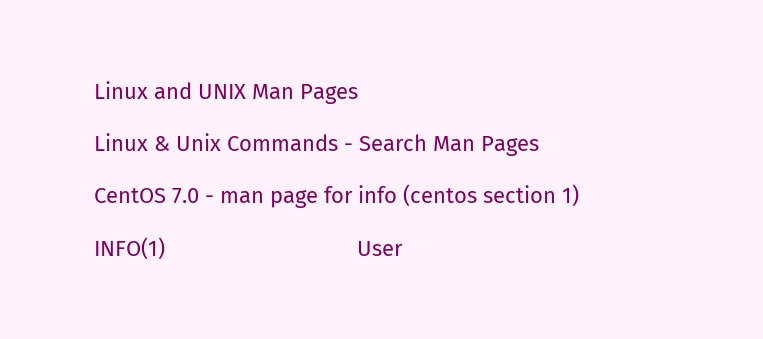Linux and UNIX Man Pages

Linux & Unix Commands - Search Man Pages

CentOS 7.0 - man page for info (centos section 1)

INFO(1)                                User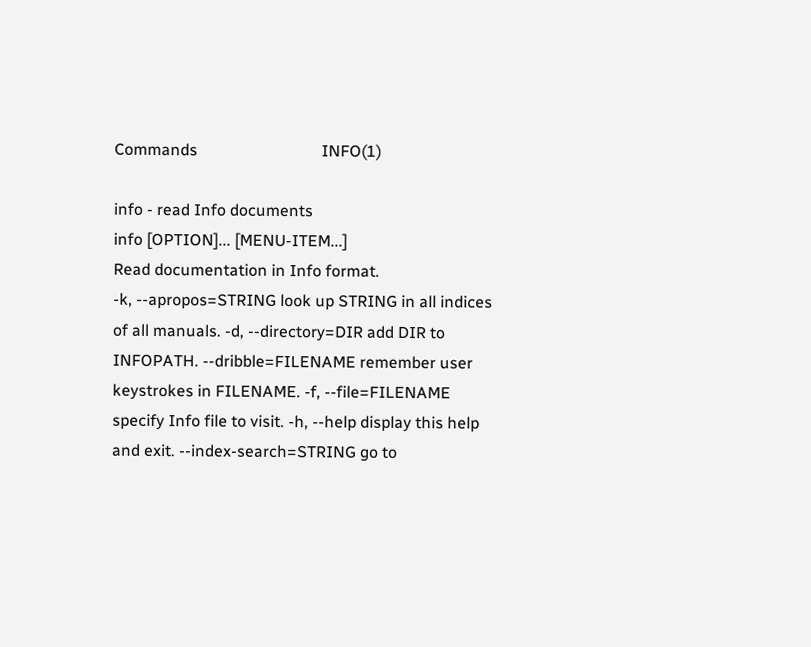Commands                               INFO(1)

info - read Info documents
info [OPTION]... [MENU-ITEM...]
Read documentation in Info format.
-k, --apropos=STRING look up STRING in all indices of all manuals. -d, --directory=DIR add DIR to INFOPATH. --dribble=FILENAME remember user keystrokes in FILENAME. -f, --file=FILENAME specify Info file to visit. -h, --help display this help and exit. --index-search=STRING go to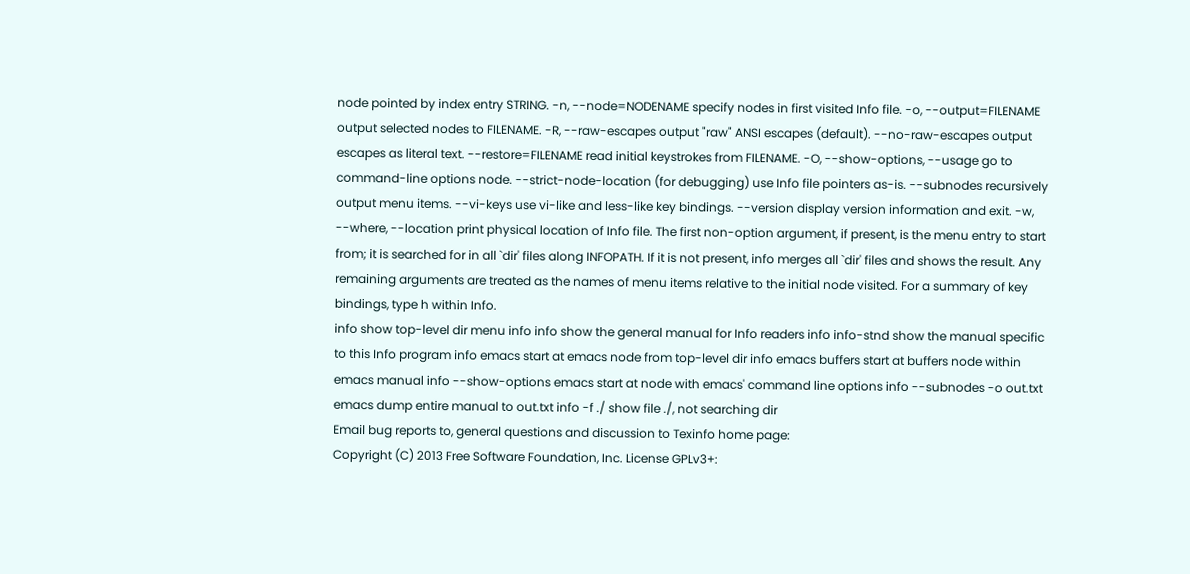node pointed by index entry STRING. -n, --node=NODENAME specify nodes in first visited Info file. -o, --output=FILENAME output selected nodes to FILENAME. -R, --raw-escapes output "raw" ANSI escapes (default). --no-raw-escapes output escapes as literal text. --restore=FILENAME read initial keystrokes from FILENAME. -O, --show-options, --usage go to command-line options node. --strict-node-location (for debugging) use Info file pointers as-is. --subnodes recursively output menu items. --vi-keys use vi-like and less-like key bindings. --version display version information and exit. -w, --where, --location print physical location of Info file. The first non-option argument, if present, is the menu entry to start from; it is searched for in all `dir' files along INFOPATH. If it is not present, info merges all `dir' files and shows the result. Any remaining arguments are treated as the names of menu items relative to the initial node visited. For a summary of key bindings, type h within Info.
info show top-level dir menu info info show the general manual for Info readers info info-stnd show the manual specific to this Info program info emacs start at emacs node from top-level dir info emacs buffers start at buffers node within emacs manual info --show-options emacs start at node with emacs' command line options info --subnodes -o out.txt emacs dump entire manual to out.txt info -f ./ show file ./, not searching dir
Email bug reports to, general questions and discussion to Texinfo home page:
Copyright (C) 2013 Free Software Foundation, Inc. License GPLv3+: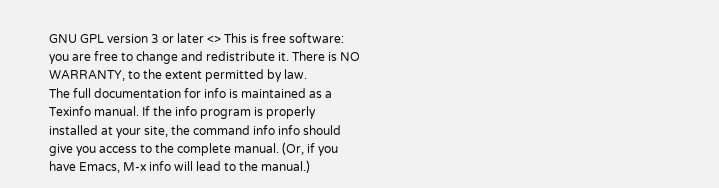GNU GPL version 3 or later <> This is free software: you are free to change and redistribute it. There is NO WARRANTY, to the extent permitted by law.
The full documentation for info is maintained as a Texinfo manual. If the info program is properly installed at your site, the command info info should give you access to the complete manual. (Or, if you have Emacs, M-x info will lead to the manual.)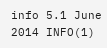info 5.1 June 2014 INFO(1)